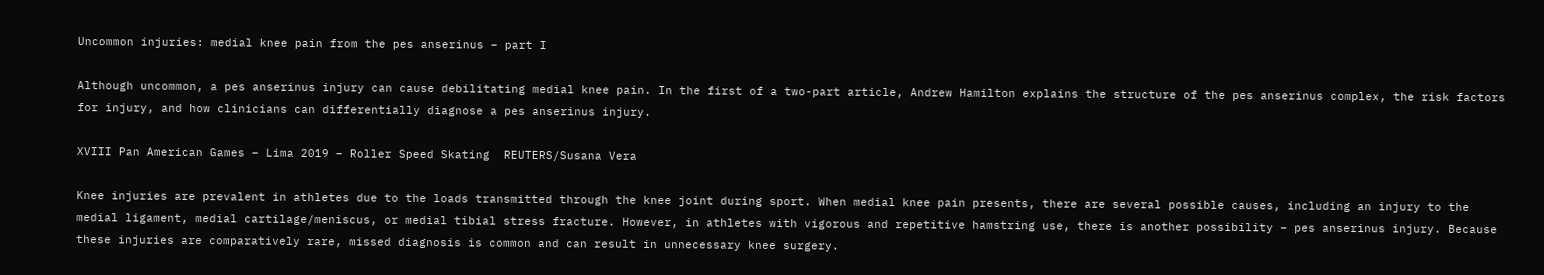Uncommon injuries: medial knee pain from the pes anserinus – part I

Although uncommon, a pes anserinus injury can cause debilitating medial knee pain. In the first of a two-part article, Andrew Hamilton explains the structure of the pes anserinus complex, the risk factors for injury, and how clinicians can differentially diagnose a pes anserinus injury.

XVIII Pan American Games – Lima 2019 – Roller Speed Skating  REUTERS/Susana Vera

Knee injuries are prevalent in athletes due to the loads transmitted through the knee joint during sport. When medial knee pain presents, there are several possible causes, including an injury to the medial ligament, medial cartilage/meniscus, or medial tibial stress fracture. However, in athletes with vigorous and repetitive hamstring use, there is another possibility – pes anserinus injury. Because these injuries are comparatively rare, missed diagnosis is common and can result in unnecessary knee surgery.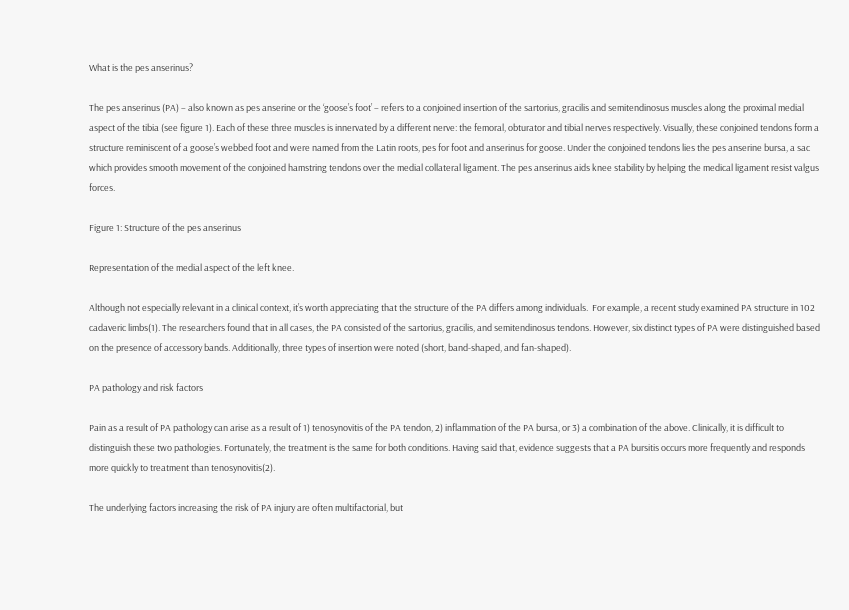What is the pes anserinus?

The pes anserinus (PA) – also known as pes anserine or the ‘goose’s foot’ – refers to a conjoined insertion of the sartorius, gracilis and semitendinosus muscles along the proximal medial aspect of the tibia (see figure 1). Each of these three muscles is innervated by a different nerve: the femoral, obturator and tibial nerves respectively. Visually, these conjoined tendons form a structure reminiscent of a goose’s webbed foot and were named from the Latin roots, pes for foot and anserinus for goose. Under the conjoined tendons lies the pes anserine bursa, a sac which provides smooth movement of the conjoined hamstring tendons over the medial collateral ligament. The pes anserinus aids knee stability by helping the medical ligament resist valgus forces.

Figure 1: Structure of the pes anserinus

Representation of the medial aspect of the left knee.

Although not especially relevant in a clinical context, it’s worth appreciating that the structure of the PA differs among individuals.  For example, a recent study examined PA structure in 102 cadaveric limbs(1). The researchers found that in all cases, the PA consisted of the sartorius, gracilis, and semitendinosus tendons. However, six distinct types of PA were distinguished based on the presence of accessory bands. Additionally, three types of insertion were noted (short, band-shaped, and fan-shaped).

PA pathology and risk factors

Pain as a result of PA pathology can arise as a result of 1) tenosynovitis of the PA tendon, 2) inflammation of the PA bursa, or 3) a combination of the above. Clinically, it is difficult to distinguish these two pathologies. Fortunately, the treatment is the same for both conditions. Having said that, evidence suggests that a PA bursitis occurs more frequently and responds more quickly to treatment than tenosynovitis(2).

The underlying factors increasing the risk of PA injury are often multifactorial, but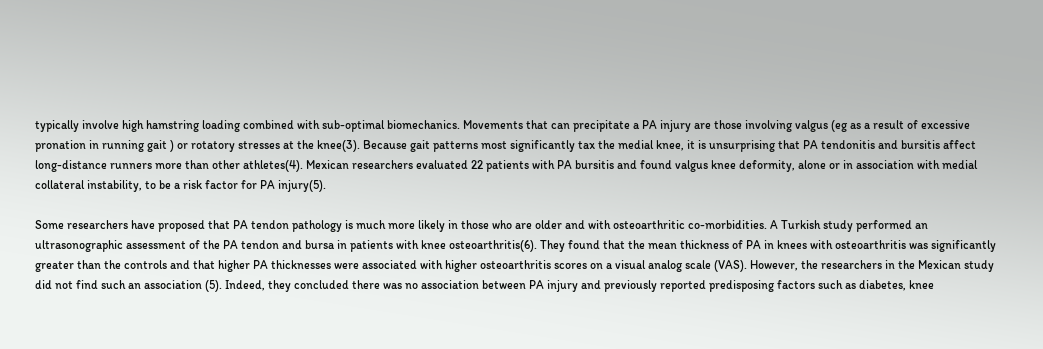typically involve high hamstring loading combined with sub-optimal biomechanics. Movements that can precipitate a PA injury are those involving valgus (eg as a result of excessive pronation in running gait ) or rotatory stresses at the knee(3). Because gait patterns most significantly tax the medial knee, it is unsurprising that PA tendonitis and bursitis affect long-distance runners more than other athletes(4). Mexican researchers evaluated 22 patients with PA bursitis and found valgus knee deformity, alone or in association with medial collateral instability, to be a risk factor for PA injury(5).

Some researchers have proposed that PA tendon pathology is much more likely in those who are older and with osteoarthritic co-morbidities. A Turkish study performed an ultrasonographic assessment of the PA tendon and bursa in patients with knee osteoarthritis(6). They found that the mean thickness of PA in knees with osteoarthritis was significantly greater than the controls and that higher PA thicknesses were associated with higher osteoarthritis scores on a visual analog scale (VAS). However, the researchers in the Mexican study did not find such an association (5). Indeed, they concluded there was no association between PA injury and previously reported predisposing factors such as diabetes, knee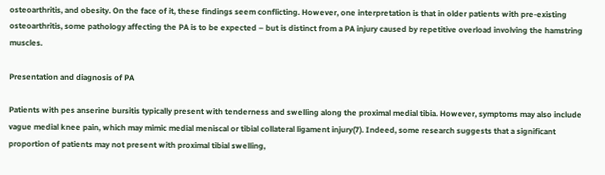osteoarthritis, and obesity. On the face of it, these findings seem conflicting. However, one interpretation is that in older patients with pre-existing osteoarthritis, some pathology affecting the PA is to be expected – but is distinct from a PA injury caused by repetitive overload involving the hamstring muscles.

Presentation and diagnosis of PA

Patients with pes anserine bursitis typically present with tenderness and swelling along the proximal medial tibia. However, symptoms may also include vague medial knee pain, which may mimic medial meniscal or tibial collateral ligament injury(7). Indeed, some research suggests that a significant proportion of patients may not present with proximal tibial swelling,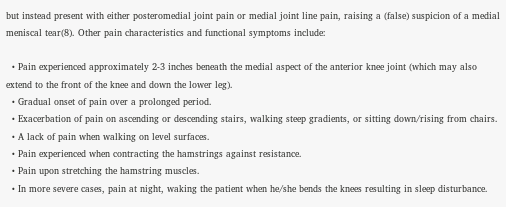but instead present with either posteromedial joint pain or medial joint line pain, raising a (false) suspicion of a medial meniscal tear(8). Other pain characteristics and functional symptoms include:

  • Pain experienced approximately 2-3 inches beneath the medial aspect of the anterior knee joint (which may also extend to the front of the knee and down the lower leg).
  • Gradual onset of pain over a prolonged period.
  • Exacerbation of pain on ascending or descending stairs, walking steep gradients, or sitting down/rising from chairs.
  • A lack of pain when walking on level surfaces.
  • Pain experienced when contracting the hamstrings against resistance.
  • Pain upon stretching the hamstring muscles.
  • In more severe cases, pain at night, waking the patient when he/she bends the knees resulting in sleep disturbance.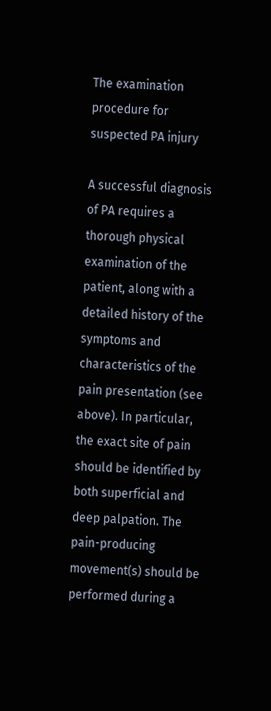The examination procedure for suspected PA injury

A successful diagnosis of PA requires a thorough physical examination of the patient, along with a detailed history of the symptoms and characteristics of the pain presentation (see above). In particular, the exact site of pain should be identified by both superficial and deep palpation. The pain-producing movement(s) should be performed during a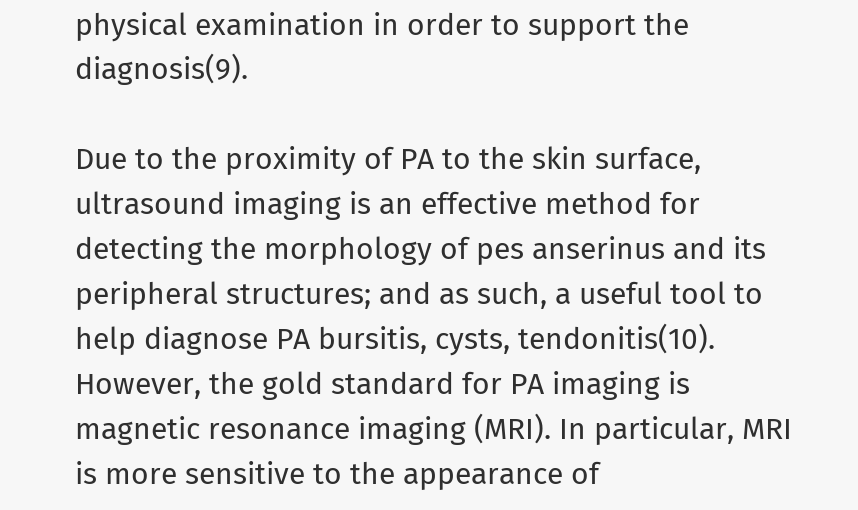physical examination in order to support the diagnosis(9).

Due to the proximity of PA to the skin surface, ultrasound imaging is an effective method for detecting the morphology of pes anserinus and its peripheral structures; and as such, a useful tool to help diagnose PA bursitis, cysts, tendonitis(10). However, the gold standard for PA imaging is magnetic resonance imaging (MRI). In particular, MRI is more sensitive to the appearance of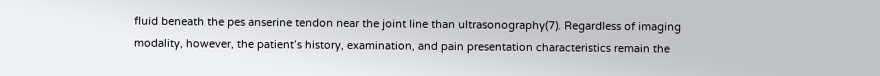fluid beneath the pes anserine tendon near the joint line than ultrasonography(7). Regardless of imaging modality, however, the patient’s history, examination, and pain presentation characteristics remain the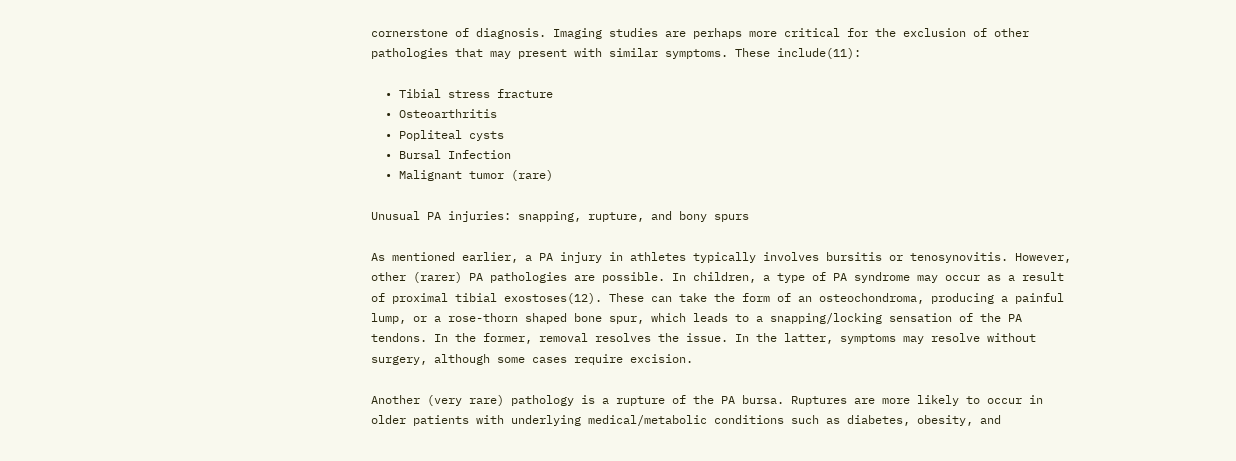cornerstone of diagnosis. Imaging studies are perhaps more critical for the exclusion of other pathologies that may present with similar symptoms. These include(11):

  • Tibial stress fracture
  • Osteoarthritis
  • Popliteal cysts
  • Bursal Infection
  • Malignant tumor (rare)

Unusual PA injuries: snapping, rupture, and bony spurs

As mentioned earlier, a PA injury in athletes typically involves bursitis or tenosynovitis. However, other (rarer) PA pathologies are possible. In children, a type of PA syndrome may occur as a result of proximal tibial exostoses(12). These can take the form of an osteochondroma, producing a painful lump, or a rose-thorn shaped bone spur, which leads to a snapping/locking sensation of the PA tendons. In the former, removal resolves the issue. In the latter, symptoms may resolve without surgery, although some cases require excision.

Another (very rare) pathology is a rupture of the PA bursa. Ruptures are more likely to occur in older patients with underlying medical/metabolic conditions such as diabetes, obesity, and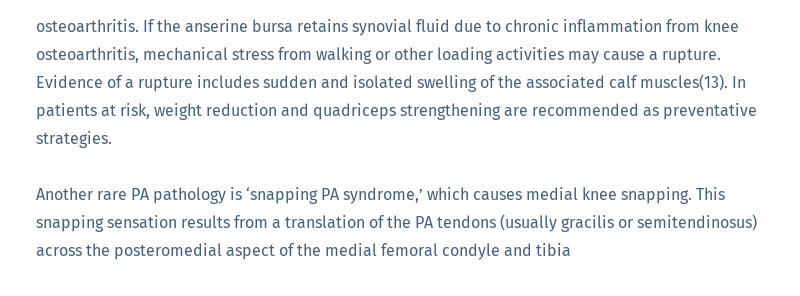osteoarthritis. If the anserine bursa retains synovial fluid due to chronic inflammation from knee osteoarthritis, mechanical stress from walking or other loading activities may cause a rupture. Evidence of a rupture includes sudden and isolated swelling of the associated calf muscles(13). In patients at risk, weight reduction and quadriceps strengthening are recommended as preventative strategies.

Another rare PA pathology is ‘snapping PA syndrome,’ which causes medial knee snapping. This snapping sensation results from a translation of the PA tendons (usually gracilis or semitendinosus) across the posteromedial aspect of the medial femoral condyle and tibia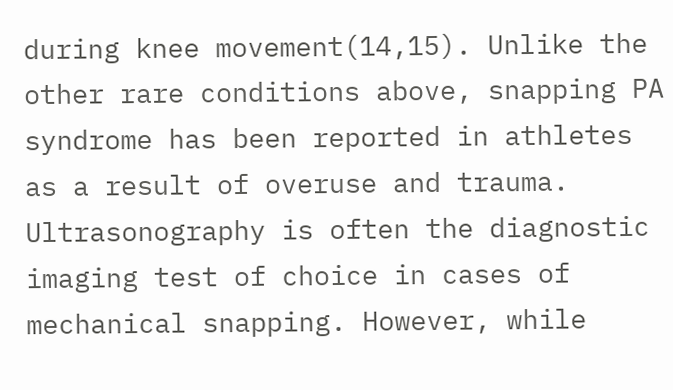during knee movement(14,15). Unlike the other rare conditions above, snapping PA syndrome has been reported in athletes as a result of overuse and trauma. Ultrasonography is often the diagnostic imaging test of choice in cases of mechanical snapping. However, while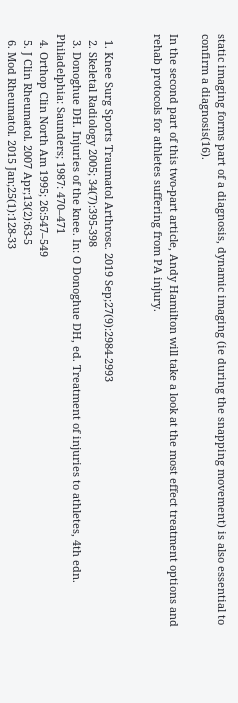static imaging forms part of a diagnosis, dynamic imaging (ie during the snapping movement) is also essential to confirm a diagnosis(16).

In the second part of this two-part article, Andy Hamilton will take a look at the most effect treatment options and rehab protocols for athletes suffering from PA injury.


  1. Knee Surg Sports Traumatol Arthrosc. 2019 Sep;27(9):2984-2993
  2. Skeletal Radiology 2005; 34(7):395-398
  3. Donoghue DH. Injuries of the knee. In: O Donoghue DH, ed. Treatment of injuries to athletes, 4th edn. Philadelphia: Saunders; 1987: 470–471
  4. Orthop Clin North Am 1995; 26:547–549
  5. J Clin Rheumatol. 2007 Apr;13(2):63-5
  6. Mod Rheumatol. 2015 Jan;25(1):128-33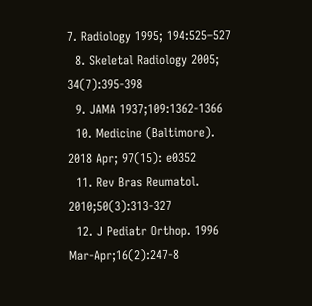7. Radiology 1995; 194:525–527
  8. Skeletal Radiology 2005; 34(7):395-398
  9. JAMA 1937;109:1362-1366
  10. Medicine (Baltimore). 2018 Apr; 97(15): e0352
  11. Rev Bras Reumatol. 2010;50(3):313-327
  12. J Pediatr Orthop. 1996 Mar-Apr;16(2):247-8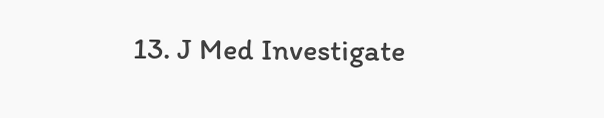13. J Med Investigate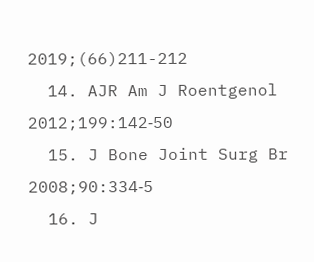2019;(66)211-212
  14. AJR Am J Roentgenol 2012;199:142‑50
  15. J Bone Joint Surg Br 2008;90:334‑5
  16. J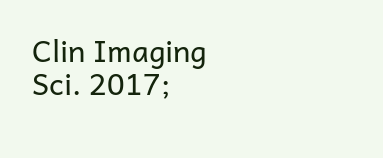Clin Imaging Sci. 2017;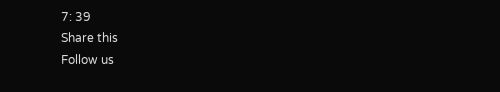7: 39
Share this
Follow us